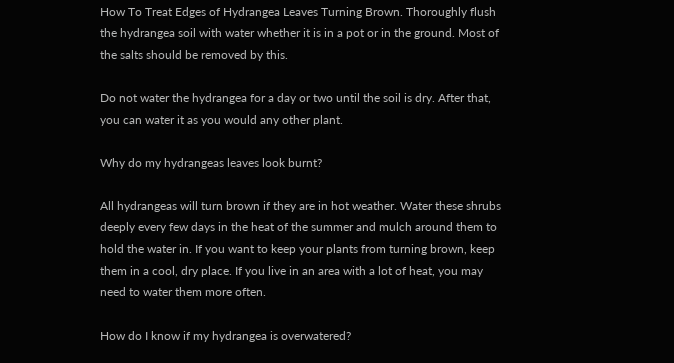How To Treat Edges of Hydrangea Leaves Turning Brown. Thoroughly flush the hydrangea soil with water whether it is in a pot or in the ground. Most of the salts should be removed by this.

Do not water the hydrangea for a day or two until the soil is dry. After that, you can water it as you would any other plant.

Why do my hydrangeas leaves look burnt?

All hydrangeas will turn brown if they are in hot weather. Water these shrubs deeply every few days in the heat of the summer and mulch around them to hold the water in. If you want to keep your plants from turning brown, keep them in a cool, dry place. If you live in an area with a lot of heat, you may need to water them more often.

How do I know if my hydrangea is overwatered?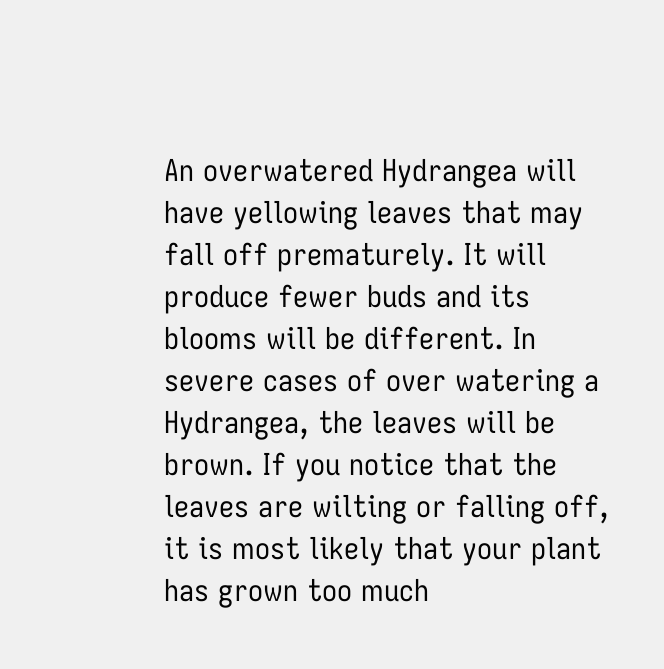An overwatered Hydrangea will have yellowing leaves that may fall off prematurely. It will produce fewer buds and its blooms will be different. In severe cases of over watering a Hydrangea, the leaves will be brown. If you notice that the leaves are wilting or falling off, it is most likely that your plant has grown too much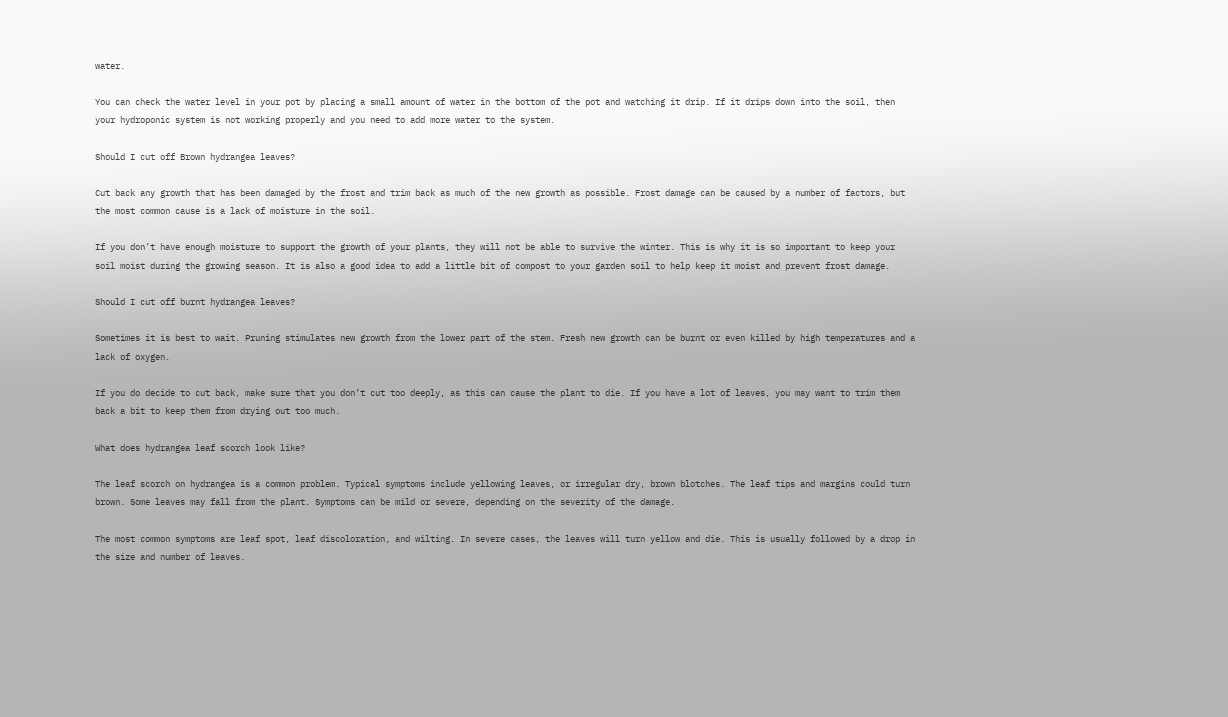water.

You can check the water level in your pot by placing a small amount of water in the bottom of the pot and watching it drip. If it drips down into the soil, then your hydroponic system is not working properly and you need to add more water to the system.

Should I cut off Brown hydrangea leaves?

Cut back any growth that has been damaged by the frost and trim back as much of the new growth as possible. Frost damage can be caused by a number of factors, but the most common cause is a lack of moisture in the soil.

If you don’t have enough moisture to support the growth of your plants, they will not be able to survive the winter. This is why it is so important to keep your soil moist during the growing season. It is also a good idea to add a little bit of compost to your garden soil to help keep it moist and prevent frost damage.

Should I cut off burnt hydrangea leaves?

Sometimes it is best to wait. Pruning stimulates new growth from the lower part of the stem. Fresh new growth can be burnt or even killed by high temperatures and a lack of oxygen.

If you do decide to cut back, make sure that you don’t cut too deeply, as this can cause the plant to die. If you have a lot of leaves, you may want to trim them back a bit to keep them from drying out too much.

What does hydrangea leaf scorch look like?

The leaf scorch on hydrangea is a common problem. Typical symptoms include yellowing leaves, or irregular dry, brown blotches. The leaf tips and margins could turn brown. Some leaves may fall from the plant. Symptoms can be mild or severe, depending on the severity of the damage.

The most common symptoms are leaf spot, leaf discoloration, and wilting. In severe cases, the leaves will turn yellow and die. This is usually followed by a drop in the size and number of leaves.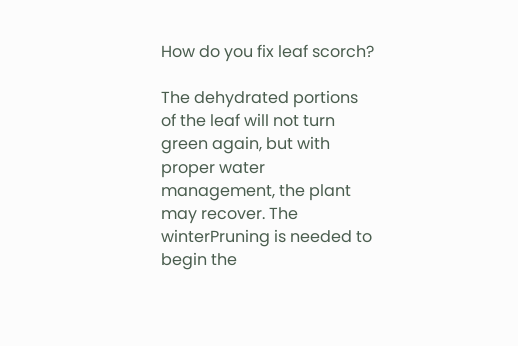How do you fix leaf scorch?

The dehydrated portions of the leaf will not turn green again, but with proper water management, the plant may recover. The winterPruning is needed to begin the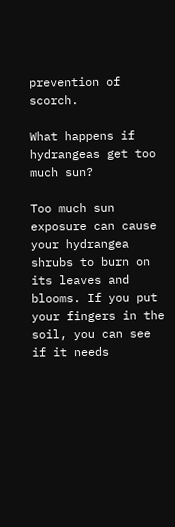prevention of scorch.

What happens if hydrangeas get too much sun?

Too much sun exposure can cause your hydrangea shrubs to burn on its leaves and blooms. If you put your fingers in the soil, you can see if it needs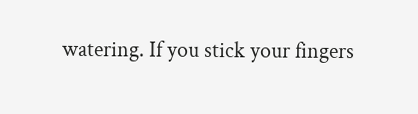watering. If you stick your fingers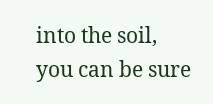into the soil, you can be sure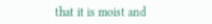that it is moist and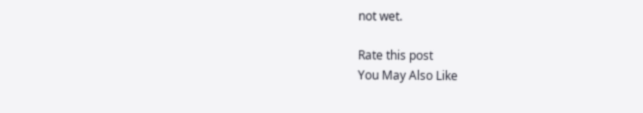not wet.

Rate this post
You May Also Like